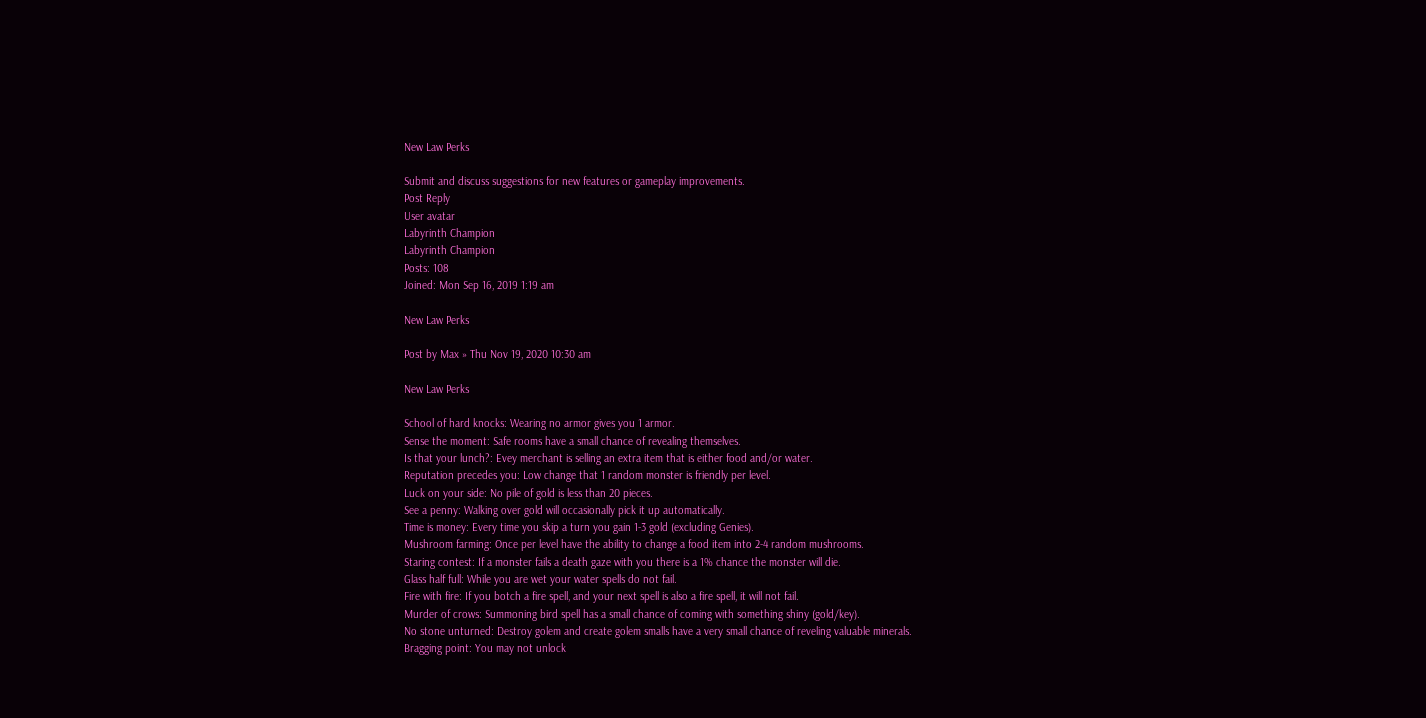New Law Perks

Submit and discuss suggestions for new features or gameplay improvements.
Post Reply
User avatar
Labyrinth Champion
Labyrinth Champion
Posts: 108
Joined: Mon Sep 16, 2019 1:19 am

New Law Perks

Post by Max » Thu Nov 19, 2020 10:30 am

New Law Perks

School of hard knocks: Wearing no armor gives you 1 armor.
Sense the moment: Safe rooms have a small chance of revealing themselves.
Is that your lunch?: Evey merchant is selling an extra item that is either food and/or water.
Reputation precedes you: Low change that 1 random monster is friendly per level.
Luck on your side: No pile of gold is less than 20 pieces.
See a penny: Walking over gold will occasionally pick it up automatically.
Time is money: Every time you skip a turn you gain 1-3 gold (excluding Genies).
Mushroom farming: Once per level have the ability to change a food item into 2-4 random mushrooms.
Staring contest: If a monster fails a death gaze with you there is a 1% chance the monster will die.
Glass half full: While you are wet your water spells do not fail.
Fire with fire: If you botch a fire spell, and your next spell is also a fire spell, it will not fail.
Murder of crows: Summoning bird spell has a small chance of coming with something shiny (gold/key).
No stone unturned: Destroy golem and create golem smalls have a very small chance of reveling valuable minerals.
Bragging point: You may not unlock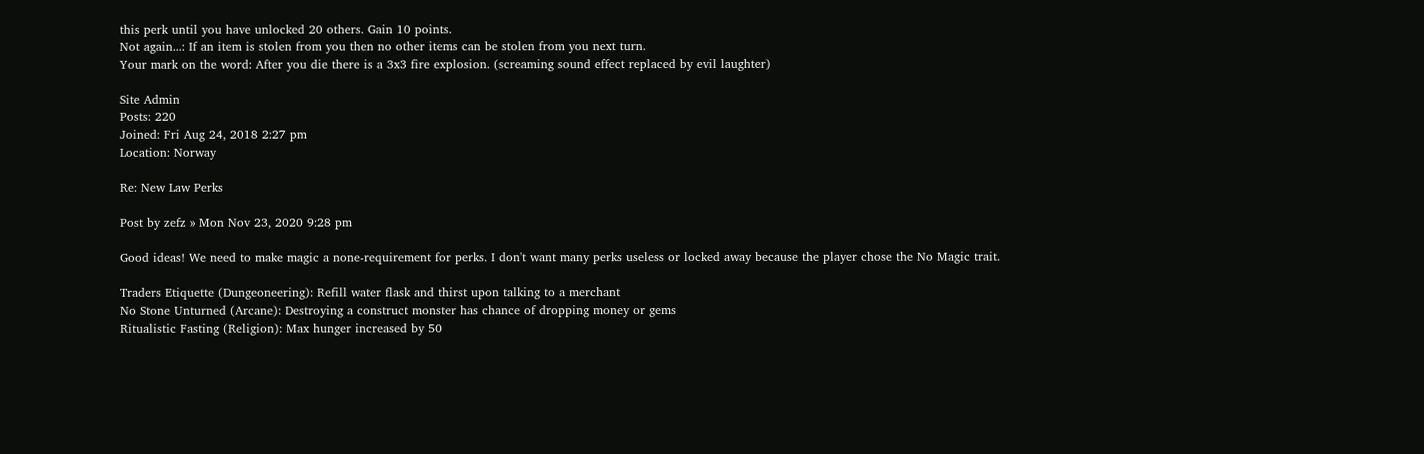this perk until you have unlocked 20 others. Gain 10 points.
Not again...: If an item is stolen from you then no other items can be stolen from you next turn.
Your mark on the word: After you die there is a 3x3 fire explosion. (screaming sound effect replaced by evil laughter)

Site Admin
Posts: 220
Joined: Fri Aug 24, 2018 2:27 pm
Location: Norway

Re: New Law Perks

Post by zefz » Mon Nov 23, 2020 9:28 pm

Good ideas! We need to make magic a none-requirement for perks. I don't want many perks useless or locked away because the player chose the No Magic trait.

Traders Etiquette (Dungeoneering): Refill water flask and thirst upon talking to a merchant
No Stone Unturned (Arcane): Destroying a construct monster has chance of dropping money or gems
Ritualistic Fasting (Religion): Max hunger increased by 50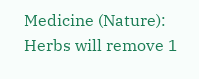Medicine (Nature): Herbs will remove 1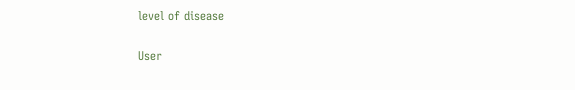level of disease

User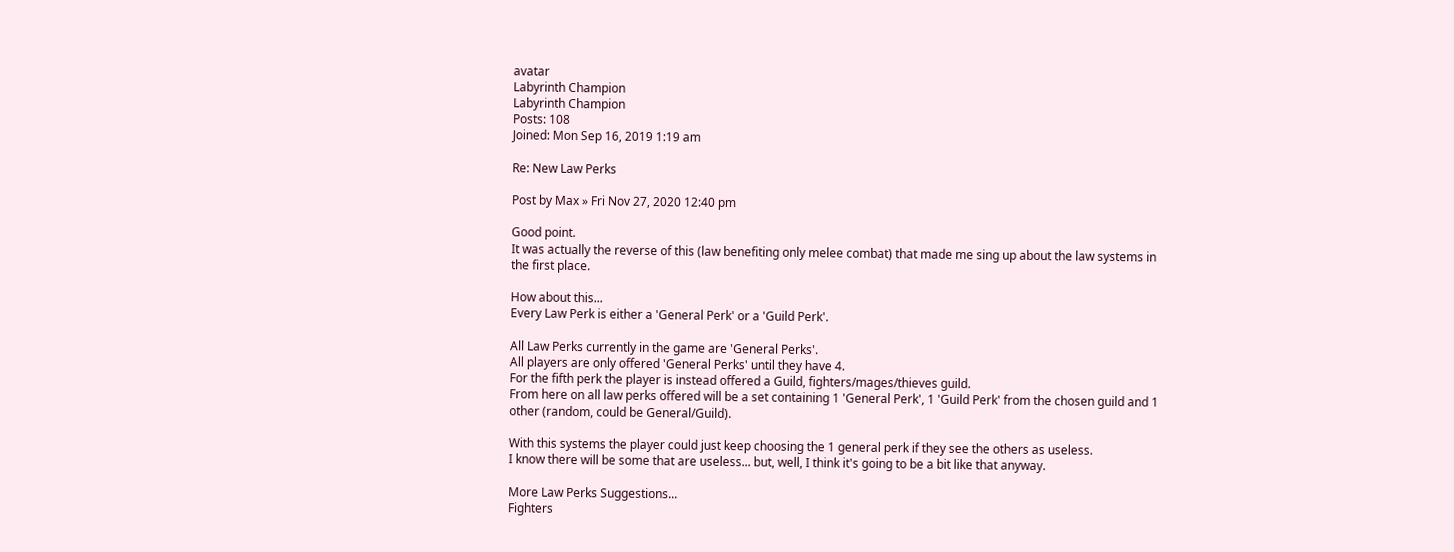avatar
Labyrinth Champion
Labyrinth Champion
Posts: 108
Joined: Mon Sep 16, 2019 1:19 am

Re: New Law Perks

Post by Max » Fri Nov 27, 2020 12:40 pm

Good point.
It was actually the reverse of this (law benefiting only melee combat) that made me sing up about the law systems in the first place.

How about this...
Every Law Perk is either a 'General Perk' or a 'Guild Perk'.

All Law Perks currently in the game are 'General Perks'.
All players are only offered 'General Perks' until they have 4.
For the fifth perk the player is instead offered a Guild, fighters/mages/thieves guild.
From here on all law perks offered will be a set containing 1 'General Perk', 1 'Guild Perk' from the chosen guild and 1 other (random, could be General/Guild).

With this systems the player could just keep choosing the 1 general perk if they see the others as useless.
I know there will be some that are useless... but, well, I think it's going to be a bit like that anyway.

More Law Perks Suggestions...
Fighters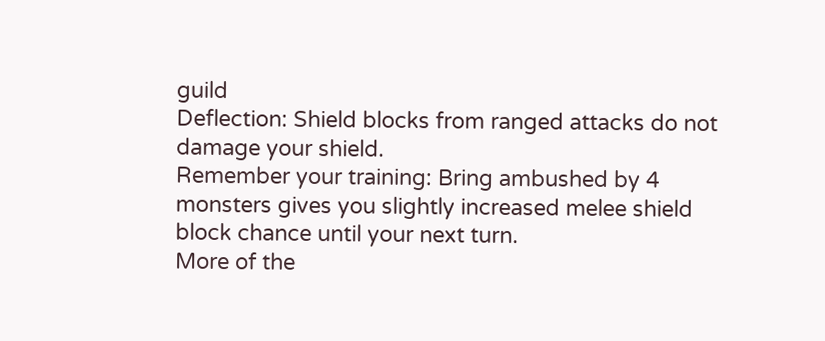guild
Deflection: Shield blocks from ranged attacks do not damage your shield.
Remember your training: Bring ambushed by 4 monsters gives you slightly increased melee shield block chance until your next turn.
More of the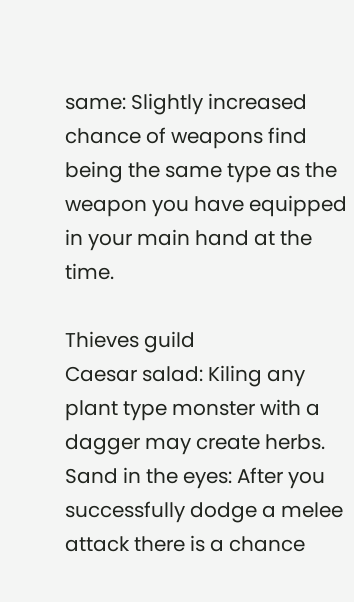same: Slightly increased chance of weapons find being the same type as the weapon you have equipped in your main hand at the time.

Thieves guild
Caesar salad: Kiling any plant type monster with a dagger may create herbs.
Sand in the eyes: After you successfully dodge a melee attack there is a chance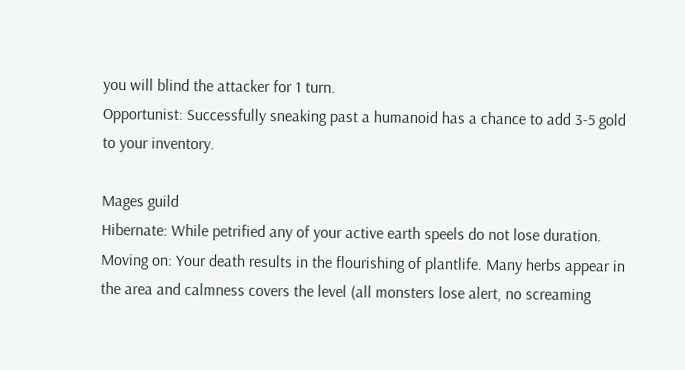you will blind the attacker for 1 turn.
Opportunist: Successfully sneaking past a humanoid has a chance to add 3-5 gold to your inventory.

Mages guild
Hibernate: While petrified any of your active earth speels do not lose duration.
Moving on: Your death results in the flourishing of plantlife. Many herbs appear in the area and calmness covers the level (all monsters lose alert, no screaming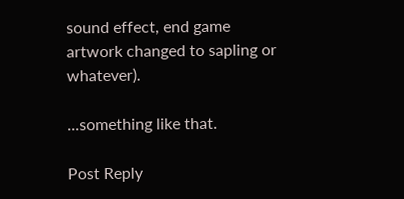sound effect, end game artwork changed to sapling or whatever).

...something like that.

Post Reply